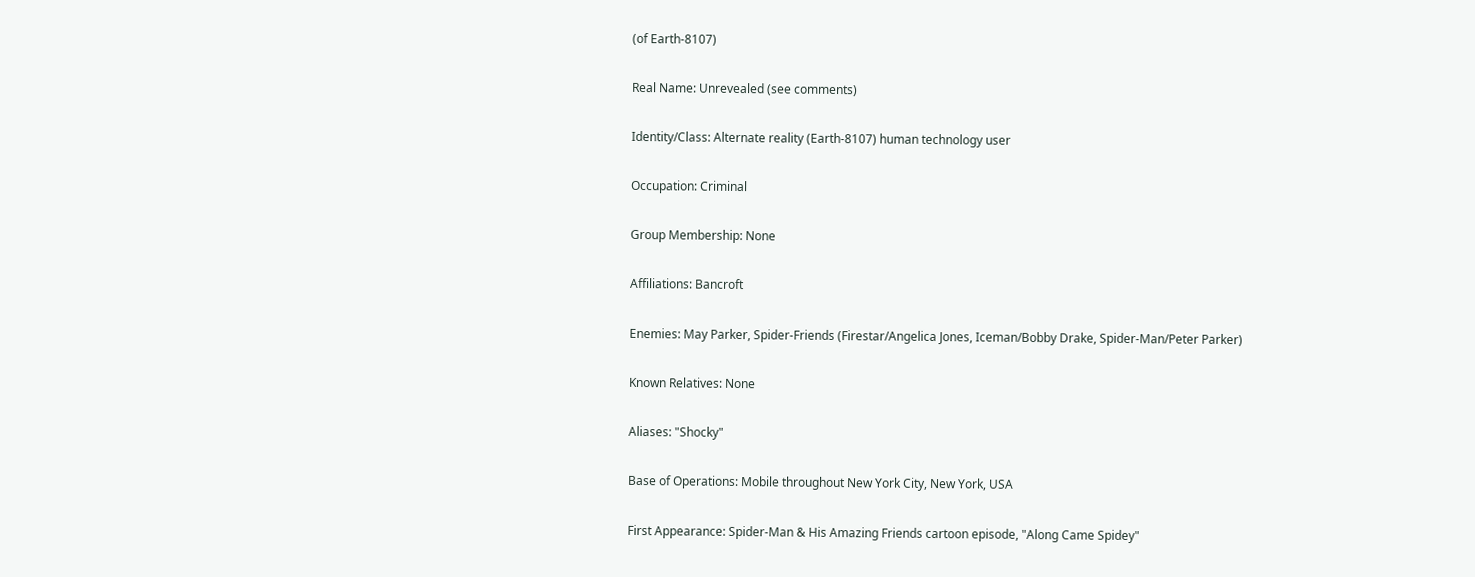(of Earth-8107)

Real Name: Unrevealed (see comments)

Identity/Class: Alternate reality (Earth-8107) human technology user

Occupation: Criminal

Group Membership: None

Affiliations: Bancroft

Enemies: May Parker, Spider-Friends (Firestar/Angelica Jones, Iceman/Bobby Drake, Spider-Man/Peter Parker)

Known Relatives: None

Aliases: "Shocky"

Base of Operations: Mobile throughout New York City, New York, USA

First Appearance: Spider-Man & His Amazing Friends cartoon episode, "Along Came Spidey"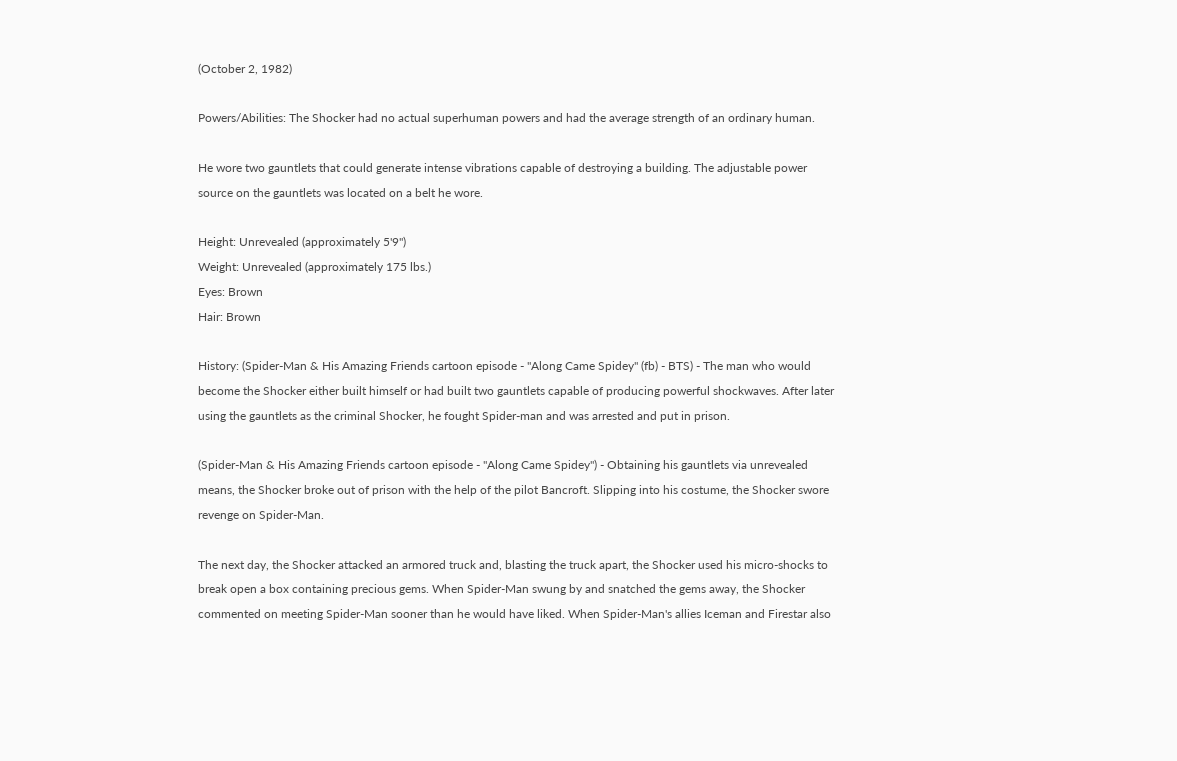(October 2, 1982)

Powers/Abilities: The Shocker had no actual superhuman powers and had the average strength of an ordinary human.

He wore two gauntlets that could generate intense vibrations capable of destroying a building. The adjustable power source on the gauntlets was located on a belt he wore.

Height: Unrevealed (approximately 5'9")
Weight: Unrevealed (approximately 175 lbs.)
Eyes: Brown
Hair: Brown

History: (Spider-Man & His Amazing Friends cartoon episode - "Along Came Spidey" (fb) - BTS) - The man who would become the Shocker either built himself or had built two gauntlets capable of producing powerful shockwaves. After later using the gauntlets as the criminal Shocker, he fought Spider-man and was arrested and put in prison.

(Spider-Man & His Amazing Friends cartoon episode - "Along Came Spidey") - Obtaining his gauntlets via unrevealed means, the Shocker broke out of prison with the help of the pilot Bancroft. Slipping into his costume, the Shocker swore revenge on Spider-Man.

The next day, the Shocker attacked an armored truck and, blasting the truck apart, the Shocker used his micro-shocks to break open a box containing precious gems. When Spider-Man swung by and snatched the gems away, the Shocker commented on meeting Spider-Man sooner than he would have liked. When Spider-Man's allies Iceman and Firestar also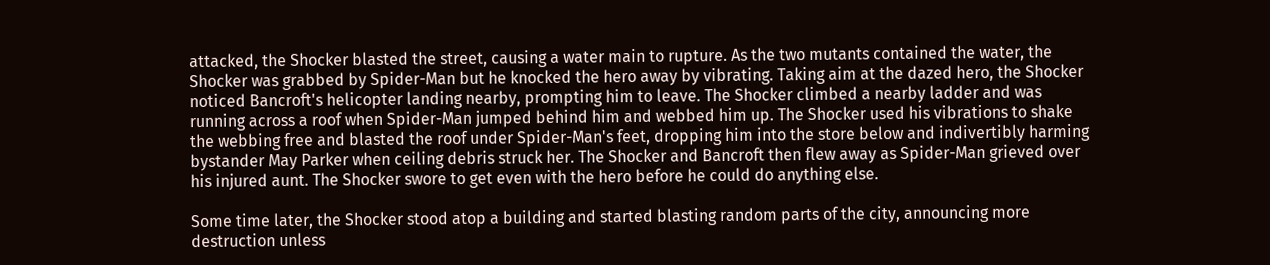attacked, the Shocker blasted the street, causing a water main to rupture. As the two mutants contained the water, the Shocker was grabbed by Spider-Man but he knocked the hero away by vibrating. Taking aim at the dazed hero, the Shocker noticed Bancroft's helicopter landing nearby, prompting him to leave. The Shocker climbed a nearby ladder and was running across a roof when Spider-Man jumped behind him and webbed him up. The Shocker used his vibrations to shake the webbing free and blasted the roof under Spider-Man's feet, dropping him into the store below and indivertibly harming bystander May Parker when ceiling debris struck her. The Shocker and Bancroft then flew away as Spider-Man grieved over his injured aunt. The Shocker swore to get even with the hero before he could do anything else.

Some time later, the Shocker stood atop a building and started blasting random parts of the city, announcing more destruction unless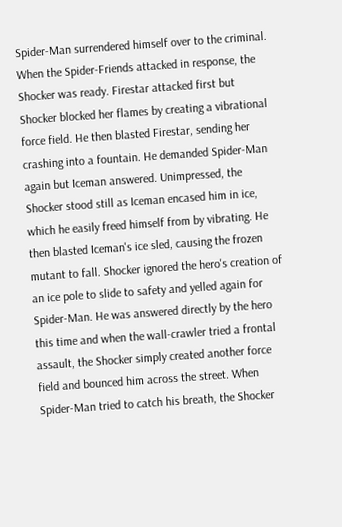Spider-Man surrendered himself over to the criminal. When the Spider-Friends attacked in response, the Shocker was ready. Firestar attacked first but Shocker blocked her flames by creating a vibrational force field. He then blasted Firestar, sending her crashing into a fountain. He demanded Spider-Man again but Iceman answered. Unimpressed, the Shocker stood still as Iceman encased him in ice, which he easily freed himself from by vibrating. He then blasted Iceman's ice sled, causing the frozen mutant to fall. Shocker ignored the hero's creation of an ice pole to slide to safety and yelled again for Spider-Man. He was answered directly by the hero this time and when the wall-crawler tried a frontal assault, the Shocker simply created another force field and bounced him across the street. When Spider-Man tried to catch his breath, the Shocker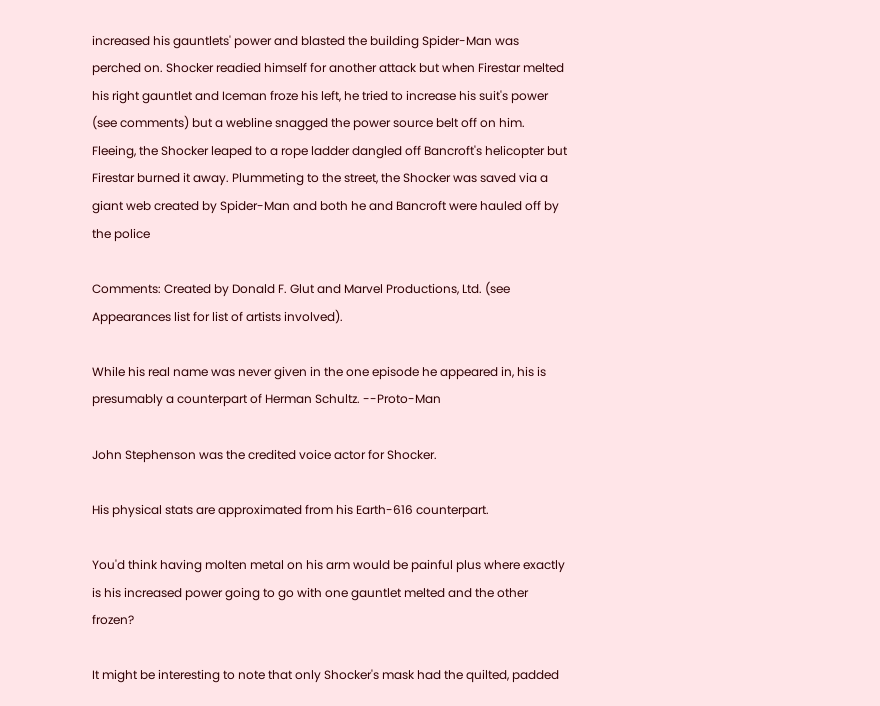increased his gauntlets' power and blasted the building Spider-Man was perched on. Shocker readied himself for another attack but when Firestar melted his right gauntlet and Iceman froze his left, he tried to increase his suit's power (see comments) but a webline snagged the power source belt off on him. Fleeing, the Shocker leaped to a rope ladder dangled off Bancroft's helicopter but Firestar burned it away. Plummeting to the street, the Shocker was saved via a giant web created by Spider-Man and both he and Bancroft were hauled off by the police

Comments: Created by Donald F. Glut and Marvel Productions, Ltd. (see Appearances list for list of artists involved).

While his real name was never given in the one episode he appeared in, his is presumably a counterpart of Herman Schultz. --Proto-Man

John Stephenson was the credited voice actor for Shocker.

His physical stats are approximated from his Earth-616 counterpart.

You'd think having molten metal on his arm would be painful plus where exactly is his increased power going to go with one gauntlet melted and the other frozen?

It might be interesting to note that only Shocker's mask had the quilted, padded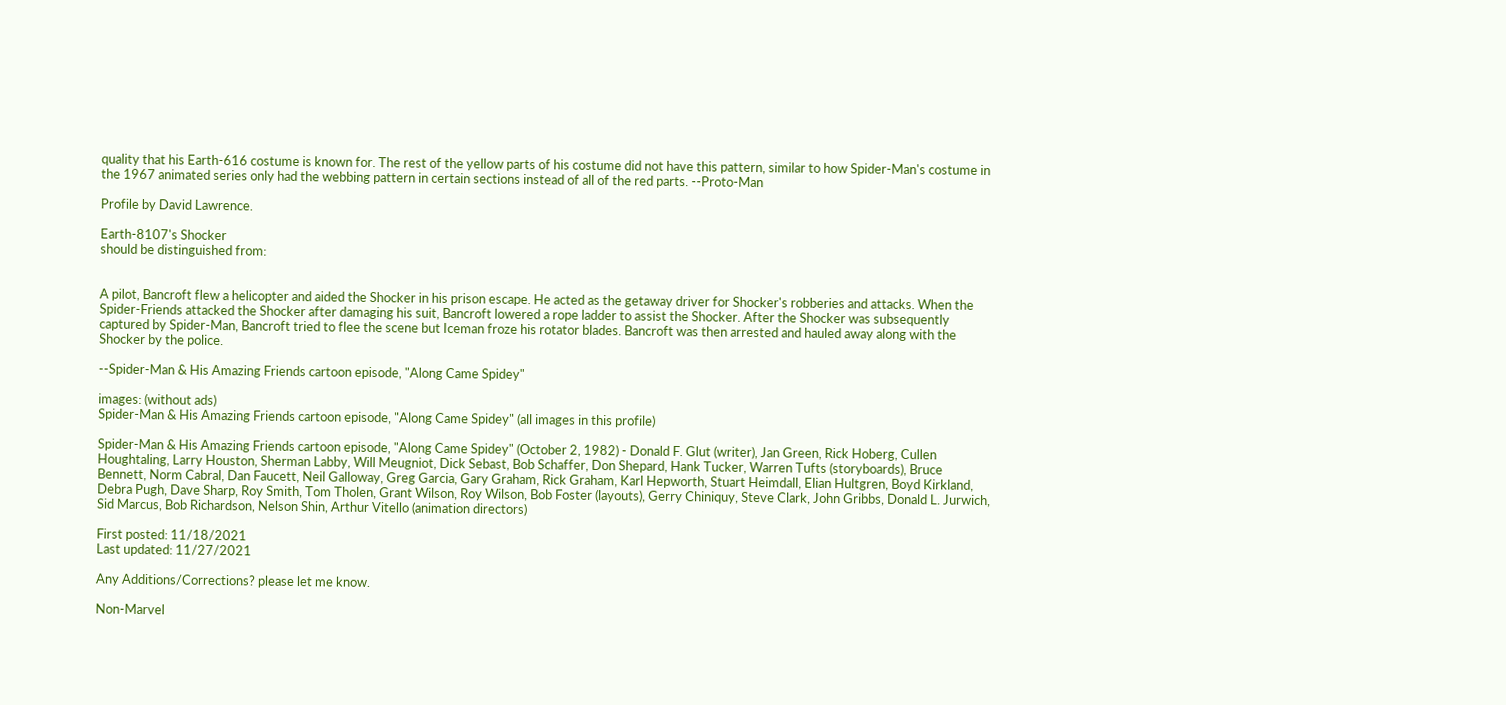quality that his Earth-616 costume is known for. The rest of the yellow parts of his costume did not have this pattern, similar to how Spider-Man's costume in the 1967 animated series only had the webbing pattern in certain sections instead of all of the red parts. --Proto-Man

Profile by David Lawrence.

Earth-8107's Shocker
should be distinguished from:


A pilot, Bancroft flew a helicopter and aided the Shocker in his prison escape. He acted as the getaway driver for Shocker's robberies and attacks. When the Spider-Friends attacked the Shocker after damaging his suit, Bancroft lowered a rope ladder to assist the Shocker. After the Shocker was subsequently captured by Spider-Man, Bancroft tried to flee the scene but Iceman froze his rotator blades. Bancroft was then arrested and hauled away along with the Shocker by the police.

--Spider-Man & His Amazing Friends cartoon episode, "Along Came Spidey"

images: (without ads)
Spider-Man & His Amazing Friends cartoon episode, "Along Came Spidey" (all images in this profile)

Spider-Man & His Amazing Friends cartoon episode, "Along Came Spidey" (October 2, 1982) - Donald F. Glut (writer), Jan Green, Rick Hoberg, Cullen Houghtaling, Larry Houston, Sherman Labby, Will Meugniot, Dick Sebast, Bob Schaffer, Don Shepard, Hank Tucker, Warren Tufts (storyboards), Bruce Bennett, Norm Cabral, Dan Faucett, Neil Galloway, Greg Garcia, Gary Graham, Rick Graham, Karl Hepworth, Stuart Heimdall, Elian Hultgren, Boyd Kirkland, Debra Pugh, Dave Sharp, Roy Smith, Tom Tholen, Grant Wilson, Roy Wilson, Bob Foster (layouts), Gerry Chiniquy, Steve Clark, John Gribbs, Donald L. Jurwich, Sid Marcus, Bob Richardson, Nelson Shin, Arthur Vitello (animation directors)

First posted: 11/18/2021
Last updated: 11/27/2021

Any Additions/Corrections? please let me know.

Non-Marvel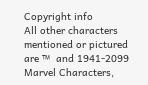Copyright info
All other characters mentioned or pictured are ™  and 1941-2099 Marvel Characters,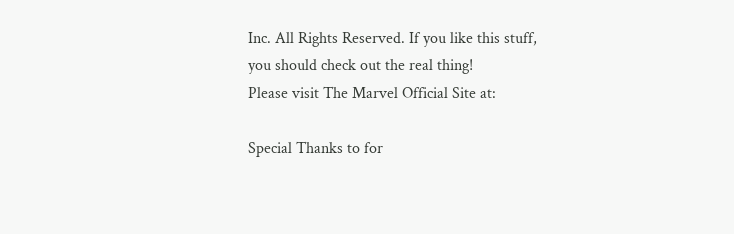Inc. All Rights Reserved. If you like this stuff, you should check out the real thing!
Please visit The Marvel Official Site at:

Special Thanks to for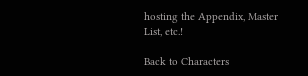hosting the Appendix, Master List, etc.!

Back to Characters